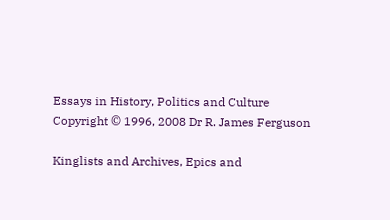Essays in History, Politics and Culture
Copyright © 1996, 2008 Dr R. James Ferguson

Kinglists and Archives, Epics and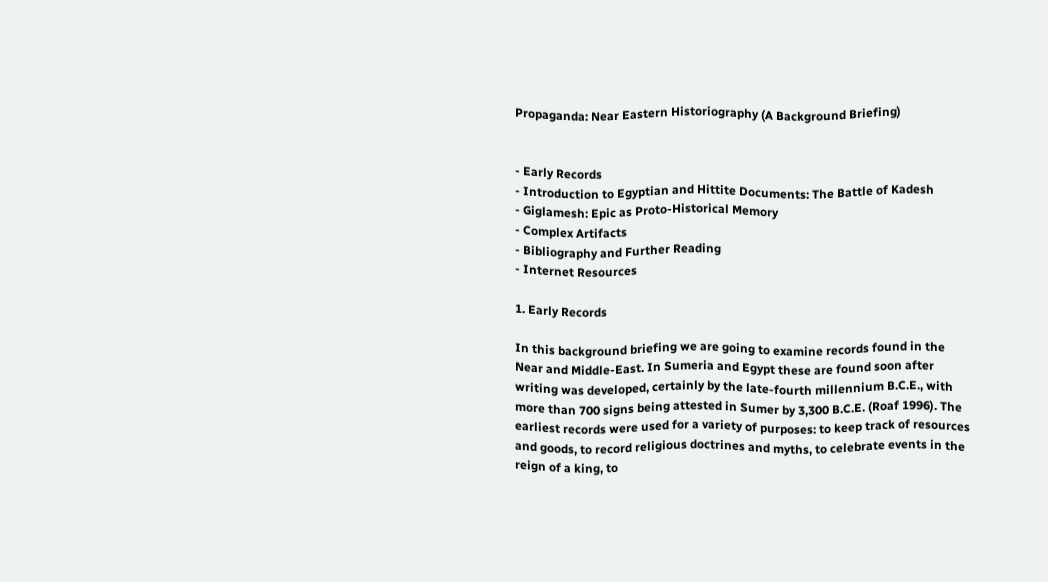Propaganda: Near Eastern Historiography (A Background Briefing)


- Early Records
- Introduction to Egyptian and Hittite Documents: The Battle of Kadesh
- Giglamesh: Epic as Proto-Historical Memory
- Complex Artifacts
- Bibliography and Further Reading
- Internet Resources

1. Early Records

In this background briefing we are going to examine records found in the Near and Middle-East. In Sumeria and Egypt these are found soon after writing was developed, certainly by the late-fourth millennium B.C.E., with more than 700 signs being attested in Sumer by 3,300 B.C.E. (Roaf 1996). The earliest records were used for a variety of purposes: to keep track of resources and goods, to record religious doctrines and myths, to celebrate events in the reign of a king, to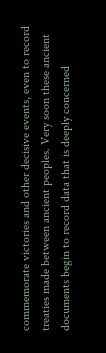commemorate victories and other decisive events, even to record treaties made between ancient peoples. Very soon these ancient documents begin to record data that is deeply concerned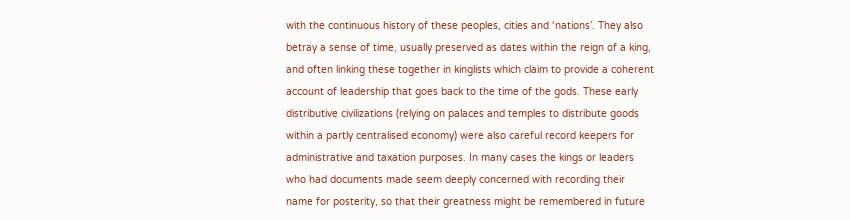with the continuous history of these peoples, cities and ‘nations’. They also betray a sense of time, usually preserved as dates within the reign of a king, and often linking these together in kinglists which claim to provide a coherent account of leadership that goes back to the time of the gods. These early distributive civilizations (relying on palaces and temples to distribute goods within a partly centralised economy) were also careful record keepers for administrative and taxation purposes. In many cases the kings or leaders who had documents made seem deeply concerned with recording their name for posterity, so that their greatness might be remembered in future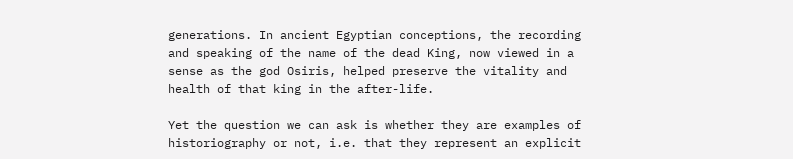generations. In ancient Egyptian conceptions, the recording and speaking of the name of the dead King, now viewed in a sense as the god Osiris, helped preserve the vitality and health of that king in the after-life.

Yet the question we can ask is whether they are examples of historiography or not, i.e. that they represent an explicit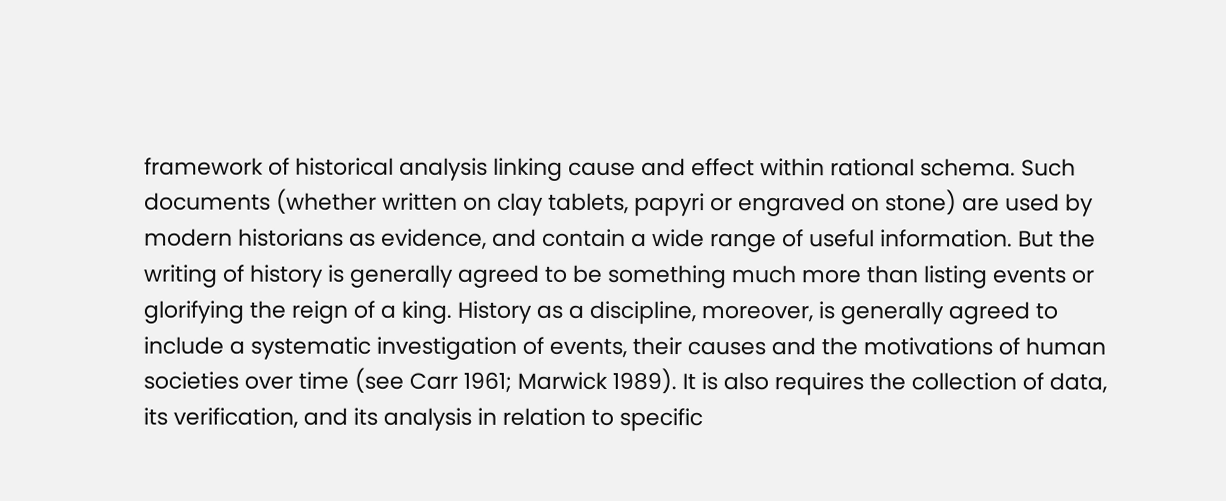framework of historical analysis linking cause and effect within rational schema. Such documents (whether written on clay tablets, papyri or engraved on stone) are used by modern historians as evidence, and contain a wide range of useful information. But the writing of history is generally agreed to be something much more than listing events or glorifying the reign of a king. History as a discipline, moreover, is generally agreed to include a systematic investigation of events, their causes and the motivations of human societies over time (see Carr 1961; Marwick 1989). It is also requires the collection of data, its verification, and its analysis in relation to specific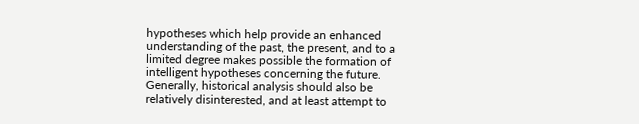hypotheses which help provide an enhanced understanding of the past, the present, and to a limited degree makes possible the formation of intelligent hypotheses concerning the future. Generally, historical analysis should also be relatively disinterested, and at least attempt to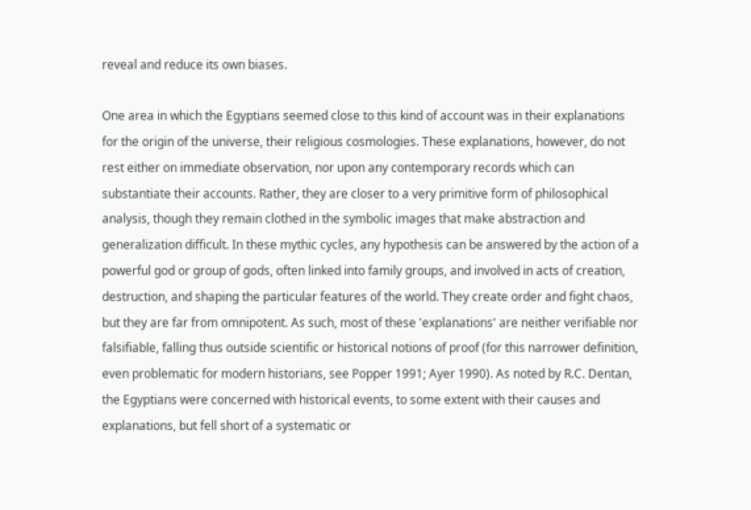reveal and reduce its own biases.

One area in which the Egyptians seemed close to this kind of account was in their explanations for the origin of the universe, their religious cosmologies. These explanations, however, do not rest either on immediate observation, nor upon any contemporary records which can substantiate their accounts. Rather, they are closer to a very primitive form of philosophical analysis, though they remain clothed in the symbolic images that make abstraction and generalization difficult. In these mythic cycles, any hypothesis can be answered by the action of a powerful god or group of gods, often linked into family groups, and involved in acts of creation, destruction, and shaping the particular features of the world. They create order and fight chaos, but they are far from omnipotent. As such, most of these 'explanations' are neither verifiable nor falsifiable, falling thus outside scientific or historical notions of proof (for this narrower definition, even problematic for modern historians, see Popper 1991; Ayer 1990). As noted by R.C. Dentan, the Egyptians were concerned with historical events, to some extent with their causes and explanations, but fell short of a systematic or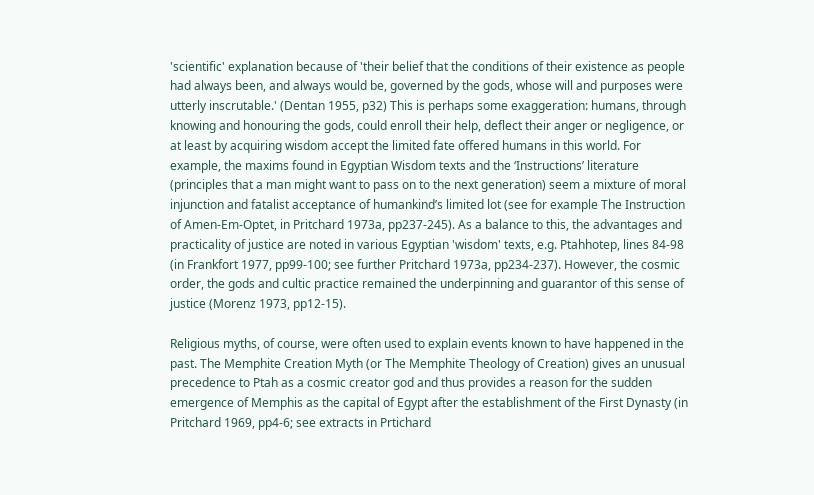'scientific' explanation because of 'their belief that the conditions of their existence as people had always been, and always would be, governed by the gods, whose will and purposes were utterly inscrutable.' (Dentan 1955, p32) This is perhaps some exaggeration: humans, through knowing and honouring the gods, could enroll their help, deflect their anger or negligence, or at least by acquiring wisdom accept the limited fate offered humans in this world. For example, the maxims found in Egyptian Wisdom texts and the ‘Instructions’ literature (principles that a man might want to pass on to the next generation) seem a mixture of moral injunction and fatalist acceptance of humankind’s limited lot (see for example The Instruction of Amen-Em-Optet, in Pritchard 1973a, pp237-245). As a balance to this, the advantages and practicality of justice are noted in various Egyptian 'wisdom' texts, e.g. Ptahhotep, lines 84-98 (in Frankfort 1977, pp99-100; see further Pritchard 1973a, pp234-237). However, the cosmic order, the gods and cultic practice remained the underpinning and guarantor of this sense of justice (Morenz 1973, pp12-15).

Religious myths, of course, were often used to explain events known to have happened in the past. The Memphite Creation Myth (or The Memphite Theology of Creation) gives an unusual precedence to Ptah as a cosmic creator god and thus provides a reason for the sudden emergence of Memphis as the capital of Egypt after the establishment of the First Dynasty (in Pritchard 1969, pp4-6; see extracts in Prtichard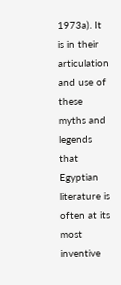1973a). It is in their articulation and use of these myths and legends that Egyptian literature is often at its most inventive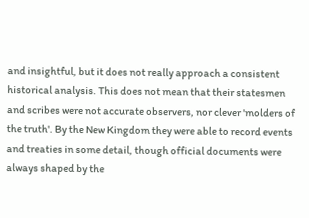and insightful, but it does not really approach a consistent historical analysis. This does not mean that their statesmen and scribes were not accurate observers, nor clever 'molders of the truth'. By the New Kingdom they were able to record events and treaties in some detail, though official documents were always shaped by the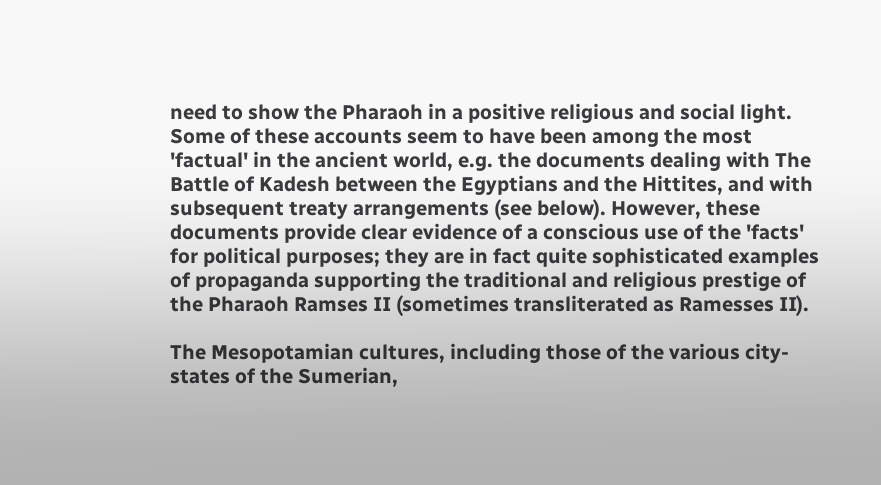need to show the Pharaoh in a positive religious and social light. Some of these accounts seem to have been among the most 'factual' in the ancient world, e.g. the documents dealing with The Battle of Kadesh between the Egyptians and the Hittites, and with subsequent treaty arrangements (see below). However, these documents provide clear evidence of a conscious use of the 'facts' for political purposes; they are in fact quite sophisticated examples of propaganda supporting the traditional and religious prestige of the Pharaoh Ramses II (sometimes transliterated as Ramesses II).

The Mesopotamian cultures, including those of the various city-states of the Sumerian,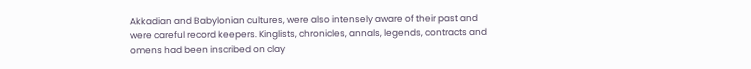Akkadian and Babylonian cultures, were also intensely aware of their past and were careful record keepers. Kinglists, chronicles, annals, legends, contracts and omens had been inscribed on clay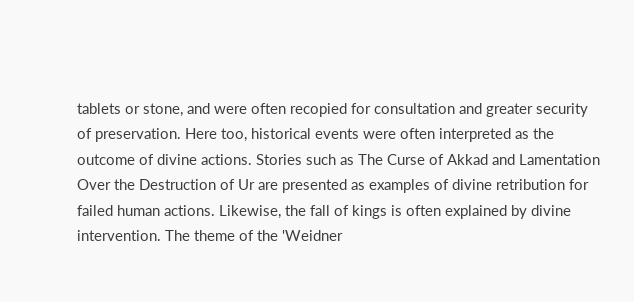tablets or stone, and were often recopied for consultation and greater security of preservation. Here too, historical events were often interpreted as the outcome of divine actions. Stories such as The Curse of Akkad and Lamentation Over the Destruction of Ur are presented as examples of divine retribution for failed human actions. Likewise, the fall of kings is often explained by divine intervention. The theme of the 'Weidner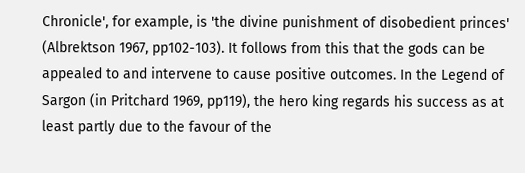Chronicle', for example, is 'the divine punishment of disobedient princes' (Albrektson 1967, pp102-103). It follows from this that the gods can be appealed to and intervene to cause positive outcomes. In the Legend of Sargon (in Pritchard 1969, pp119), the hero king regards his success as at least partly due to the favour of the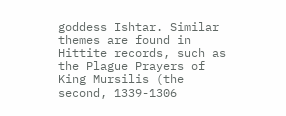goddess Ishtar. Similar themes are found in Hittite records, such as the Plague Prayers of King Mursilis (the second, 1339-1306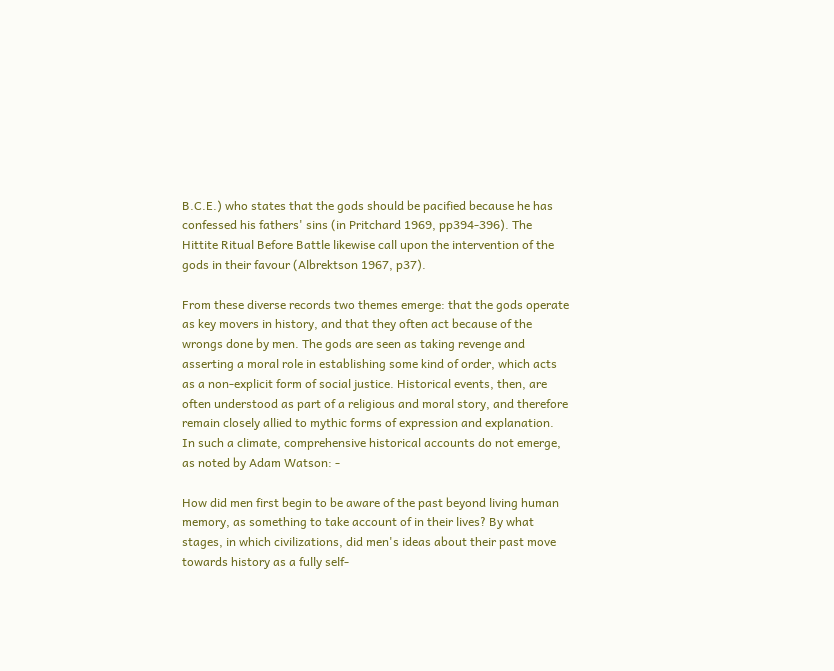B.C.E.) who states that the gods should be pacified because he has confessed his fathers' sins (in Pritchard 1969, pp394-396). The Hittite Ritual Before Battle likewise call upon the intervention of the gods in their favour (Albrektson 1967, p37).

From these diverse records two themes emerge: that the gods operate as key movers in history, and that they often act because of the wrongs done by men. The gods are seen as taking revenge and asserting a moral role in establishing some kind of order, which acts as a non-explicit form of social justice. Historical events, then, are often understood as part of a religious and moral story, and therefore remain closely allied to mythic forms of expression and explanation. In such a climate, comprehensive historical accounts do not emerge, as noted by Adam Watson: -

How did men first begin to be aware of the past beyond living human memory, as something to take account of in their lives? By what stages, in which civilizations, did men's ideas about their past move towards history as a fully self-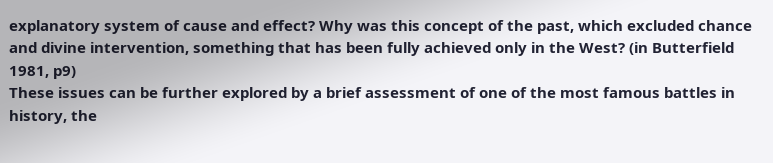explanatory system of cause and effect? Why was this concept of the past, which excluded chance and divine intervention, something that has been fully achieved only in the West? (in Butterfield 1981, p9)
These issues can be further explored by a brief assessment of one of the most famous battles in history, the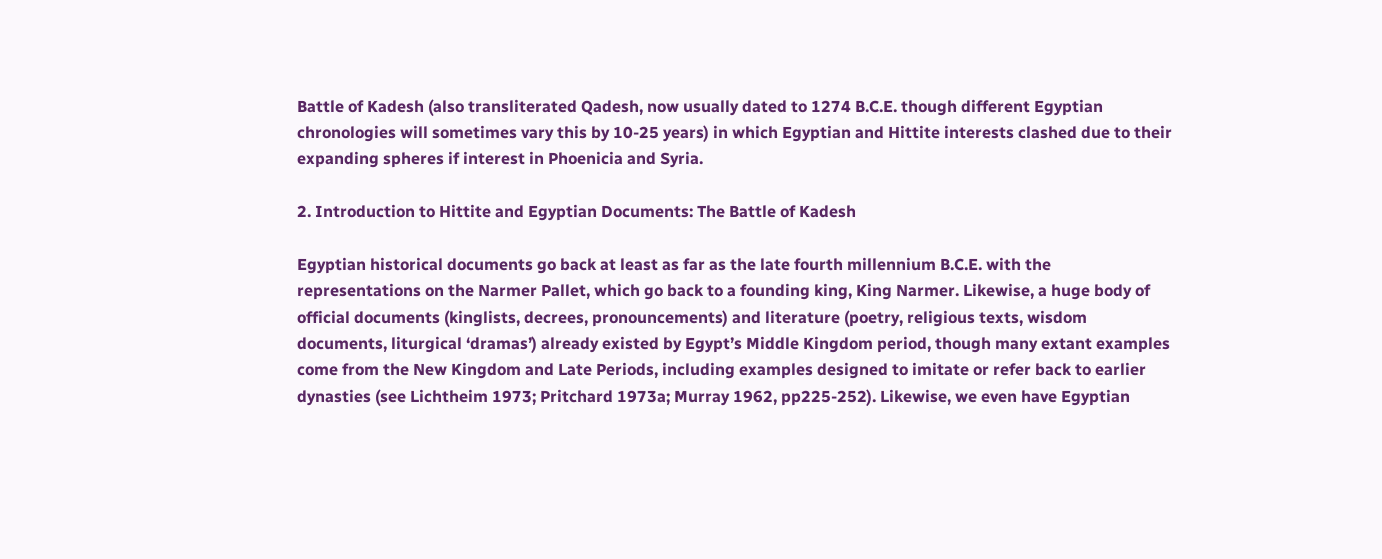Battle of Kadesh (also transliterated Qadesh, now usually dated to 1274 B.C.E. though different Egyptian chronologies will sometimes vary this by 10-25 years) in which Egyptian and Hittite interests clashed due to their expanding spheres if interest in Phoenicia and Syria.

2. Introduction to Hittite and Egyptian Documents: The Battle of Kadesh

Egyptian historical documents go back at least as far as the late fourth millennium B.C.E. with the representations on the Narmer Pallet, which go back to a founding king, King Narmer. Likewise, a huge body of official documents (kinglists, decrees, pronouncements) and literature (poetry, religious texts, wisdom documents, liturgical ‘dramas’) already existed by Egypt’s Middle Kingdom period, though many extant examples come from the New Kingdom and Late Periods, including examples designed to imitate or refer back to earlier dynasties (see Lichtheim 1973; Pritchard 1973a; Murray 1962, pp225-252). Likewise, we even have Egyptian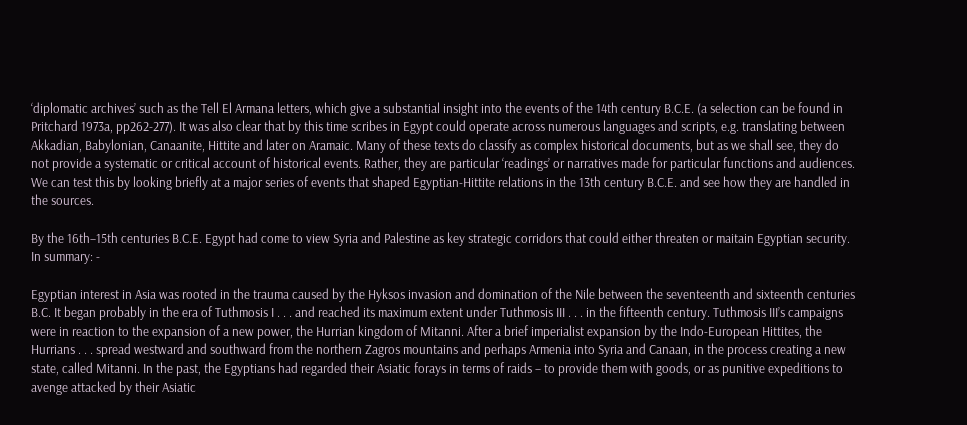‘diplomatic archives’ such as the Tell El Armana letters, which give a substantial insight into the events of the 14th century B.C.E. (a selection can be found in Pritchard 1973a, pp262-277). It was also clear that by this time scribes in Egypt could operate across numerous languages and scripts, e.g. translating between Akkadian, Babylonian, Canaanite, Hittite and later on Aramaic. Many of these texts do classify as complex historical documents, but as we shall see, they do not provide a systematic or critical account of historical events. Rather, they are particular ‘readings’ or narratives made for particular functions and audiences. We can test this by looking briefly at a major series of events that shaped Egyptian-Hittite relations in the 13th century B.C.E. and see how they are handled in the sources.

By the 16th–15th centuries B.C.E. Egypt had come to view Syria and Palestine as key strategic corridors that could either threaten or maitain Egyptian security. In summary: -

Egyptian interest in Asia was rooted in the trauma caused by the Hyksos invasion and domination of the Nile between the seventeenth and sixteenth centuries B.C. It began probably in the era of Tuthmosis I . . . and reached its maximum extent under Tuthmosis III . . . in the fifteenth century. Tuthmosis III’s campaigns were in reaction to the expansion of a new power, the Hurrian kingdom of Mitanni. After a brief imperialist expansion by the Indo-European Hittites, the Hurrians . . . spread westward and southward from the northern Zagros mountains and perhaps Armenia into Syria and Canaan, in the process creating a new state, called Mitanni. In the past, the Egyptians had regarded their Asiatic forays in terms of raids – to provide them with goods, or as punitive expeditions to avenge attacked by their Asiatic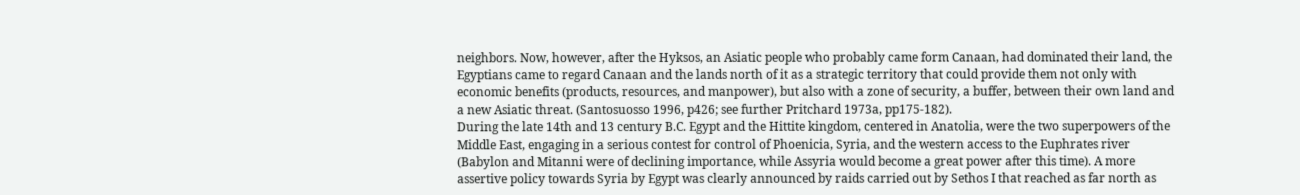neighbors. Now, however, after the Hyksos, an Asiatic people who probably came form Canaan, had dominated their land, the Egyptians came to regard Canaan and the lands north of it as a strategic territory that could provide them not only with economic benefits (products, resources, and manpower), but also with a zone of security, a buffer, between their own land and a new Asiatic threat. (Santosuosso 1996, p426; see further Pritchard 1973a, pp175-182).
During the late 14th and 13 century B.C. Egypt and the Hittite kingdom, centered in Anatolia, were the two superpowers of the Middle East, engaging in a serious contest for control of Phoenicia, Syria, and the western access to the Euphrates river (Babylon and Mitanni were of declining importance, while Assyria would become a great power after this time). A more assertive policy towards Syria by Egypt was clearly announced by raids carried out by Sethos I that reached as far north as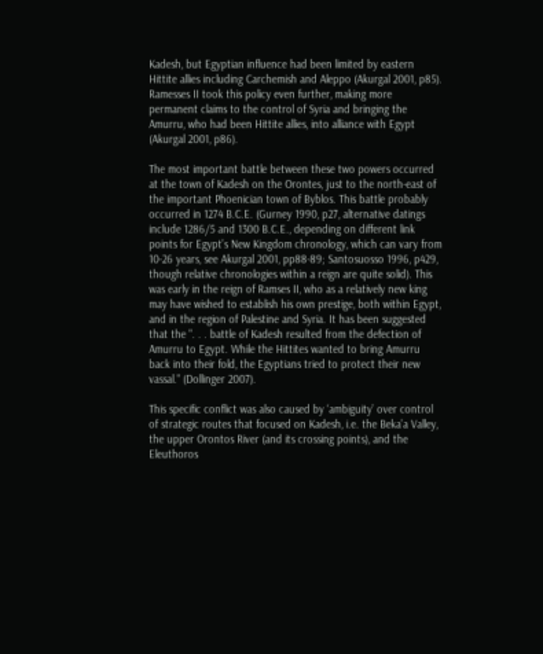Kadesh, but Egyptian influence had been limited by eastern Hittite allies including Carchemish and Aleppo (Akurgal 2001, p85). Ramesses II took this policy even further, making more permanent claims to the control of Syria and bringing the Amurru, who had been Hittite allies, into alliance with Egypt (Akurgal 2001, p86).

The most important battle between these two powers occurred at the town of Kadesh on the Orontes, just to the north-east of the important Phoenician town of Byblos. This battle probably occurred in 1274 B.C.E. (Gurney 1990, p27, alternative datings include 1286/5 and 1300 B.C.E., depending on different link points for Egypt’s New Kingdom chronology, which can vary from 10-26 years, see Akurgal 2001, pp88-89; Santosuosso 1996, p429, though relative chronologies within a reign are quite solid). This was early in the reign of Ramses II, who as a relatively new king may have wished to establish his own prestige, both within Egypt, and in the region of Palestine and Syria. It has been suggested that the ". . . battle of Kadesh resulted from the defection of Amurru to Egypt. While the Hittites wanted to bring Amurru back into their fold, the Egyptians tried to protect their new vassal." (Dollinger 2007).

This specific conflict was also caused by ‘ambiguity’ over control of strategic routes that focused on Kadesh, i.e. the Beka’a Valley, the upper Orontos River (and its crossing points), and the Eleuthoros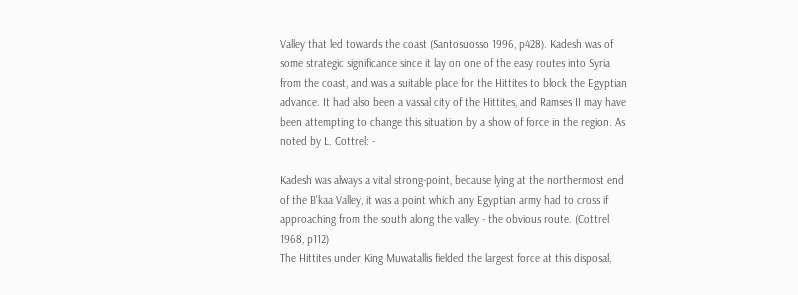Valley that led towards the coast (Santosuosso 1996, p428). Kadesh was of some strategic significance since it lay on one of the easy routes into Syria from the coast, and was a suitable place for the Hittites to block the Egyptian advance. It had also been a vassal city of the Hittites, and Ramses II may have been attempting to change this situation by a show of force in the region. As noted by L. Cottrel: -

Kadesh was always a vital strong-point, because lying at the northermost end of the B'kaa Valley, it was a point which any Egyptian army had to cross if approaching from the south along the valley - the obvious route. (Cottrel 1968, p112)
The Hittites under King Muwatallis fielded the largest force at this disposal,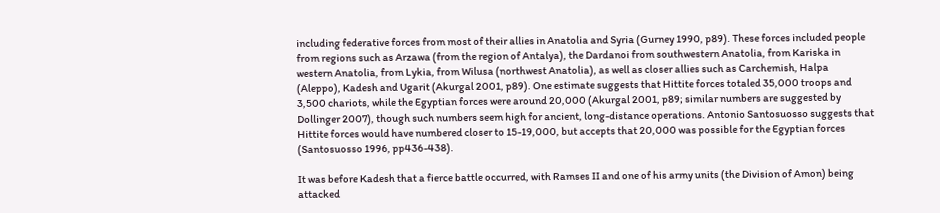including federative forces from most of their allies in Anatolia and Syria (Gurney 1990, p89). These forces included people from regions such as Arzawa (from the region of Antalya), the Dardanoi from southwestern Anatolia, from Kariska in western Anatolia, from Lykia, from Wilusa (northwest Anatolia), as well as closer allies such as Carchemish, Halpa (Aleppo), Kadesh and Ugarit (Akurgal 2001, p89). One estimate suggests that Hittite forces totaled 35,000 troops and 3,500 chariots, while the Egyptian forces were around 20,000 (Akurgal 2001, p89; similar numbers are suggested by Dollinger 2007), though such numbers seem high for ancient, long-distance operations. Antonio Santosuosso suggests that Hittite forces would have numbered closer to 15-19,000, but accepts that 20,000 was possible for the Egyptian forces (Santosuosso 1996, pp436-438).

It was before Kadesh that a fierce battle occurred, with Ramses II and one of his army units (the Division of Amon) being attacked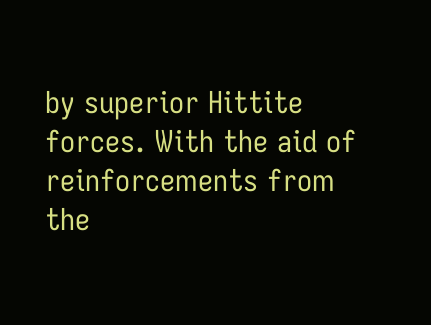by superior Hittite forces. With the aid of reinforcements from the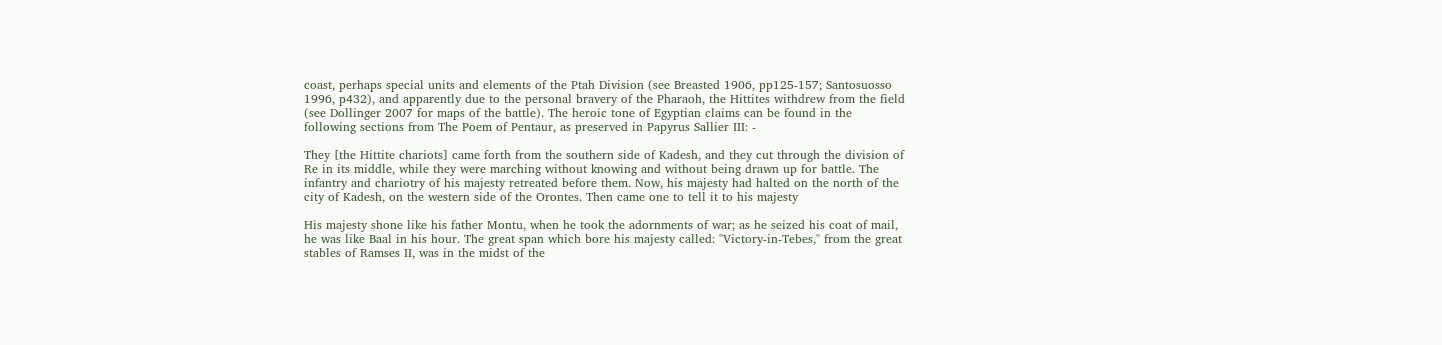coast, perhaps special units and elements of the Ptah Division (see Breasted 1906, pp125-157; Santosuosso 1996, p432), and apparently due to the personal bravery of the Pharaoh, the Hittites withdrew from the field (see Dollinger 2007 for maps of the battle). The heroic tone of Egyptian claims can be found in the following sections from The Poem of Pentaur, as preserved in Papyrus Sallier III: -

They [the Hittite chariots] came forth from the southern side of Kadesh, and they cut through the division of Re in its middle, while they were marching without knowing and without being drawn up for battle. The infantry and chariotry of his majesty retreated before them. Now, his majesty had halted on the north of the city of Kadesh, on the western side of the Orontes. Then came one to tell it to his majesty

His majesty shone like his father Montu, when he took the adornments of war; as he seized his coat of mail, he was like Baal in his hour. The great span which bore his majesty called: "Victory-in-Tebes," from the great stables of Ramses II, was in the midst of the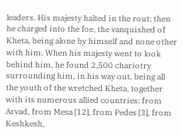leaders. His majesty halted in the rout; then he charged into the foe, the vanquished of Kheta, being alone by himself and none other with him. When his majesty went to look behind him, he found 2,500 chariotry surrounding him, in his way out, being all the youth of the wretched Kheta, together with its numerous allied countries: from Arvad, from Mesa [12], from Pedes [3], from Keshkesh,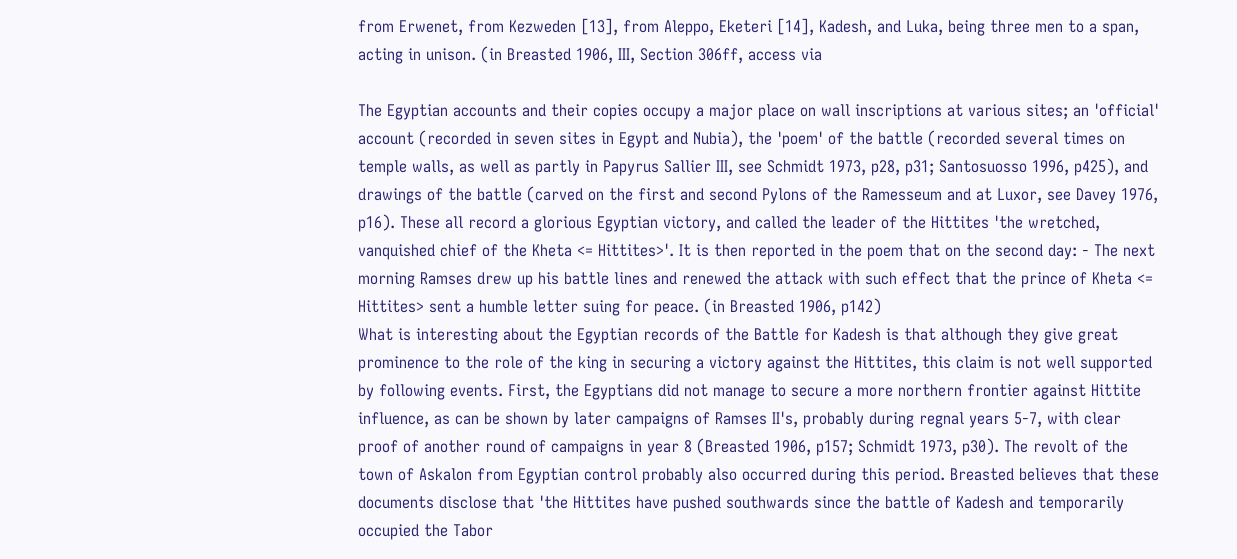from Erwenet, from Kezweden [13], from Aleppo, Eketeri [14], Kadesh, and Luka, being three men to a span, acting in unison. (in Breasted 1906, III, Section 306ff, access via

The Egyptian accounts and their copies occupy a major place on wall inscriptions at various sites; an 'official' account (recorded in seven sites in Egypt and Nubia), the 'poem' of the battle (recorded several times on temple walls, as well as partly in Papyrus Sallier III, see Schmidt 1973, p28, p31; Santosuosso 1996, p425), and drawings of the battle (carved on the first and second Pylons of the Ramesseum and at Luxor, see Davey 1976, p16). These all record a glorious Egyptian victory, and called the leader of the Hittites 'the wretched, vanquished chief of the Kheta <= Hittites>'. It is then reported in the poem that on the second day: - The next morning Ramses drew up his battle lines and renewed the attack with such effect that the prince of Kheta <= Hittites> sent a humble letter suing for peace. (in Breasted 1906, p142)
What is interesting about the Egyptian records of the Battle for Kadesh is that although they give great prominence to the role of the king in securing a victory against the Hittites, this claim is not well supported by following events. First, the Egyptians did not manage to secure a more northern frontier against Hittite influence, as can be shown by later campaigns of Ramses II's, probably during regnal years 5-7, with clear proof of another round of campaigns in year 8 (Breasted 1906, p157; Schmidt 1973, p30). The revolt of the town of Askalon from Egyptian control probably also occurred during this period. Breasted believes that these documents disclose that 'the Hittites have pushed southwards since the battle of Kadesh and temporarily occupied the Tabor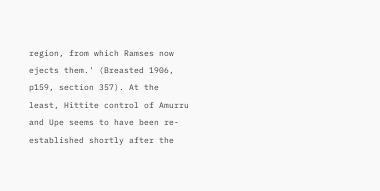region, from which Ramses now ejects them.' (Breasted 1906, p159, section 357). At the least, Hittite control of Amurru and Upe seems to have been re-established shortly after the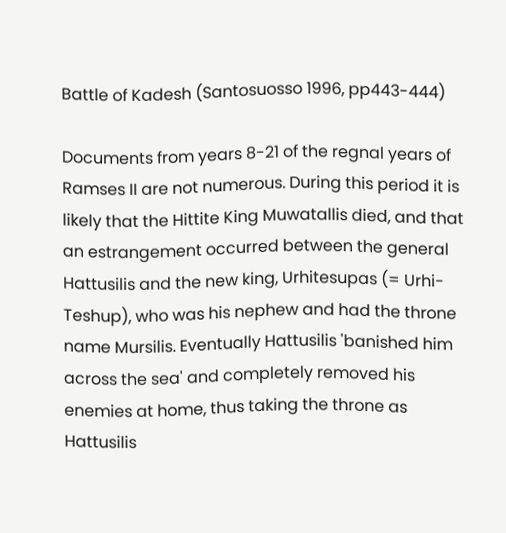Battle of Kadesh (Santosuosso 1996, pp443-444)

Documents from years 8-21 of the regnal years of Ramses II are not numerous. During this period it is likely that the Hittite King Muwatallis died, and that an estrangement occurred between the general Hattusilis and the new king, Urhitesupas (= Urhi-Teshup), who was his nephew and had the throne name Mursilis. Eventually Hattusilis 'banished him across the sea' and completely removed his enemies at home, thus taking the throne as Hattusilis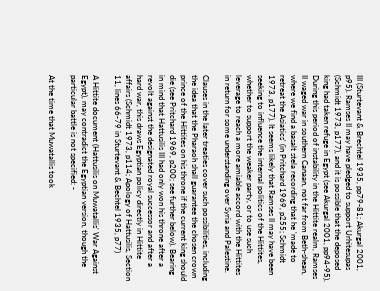III (Sturtevant & Brechtel 1935, pp79-81; Akurgal 2001, p95). Ramses II may have pledged to support Urhitesupas (Schmidt 1973, p177), and it is possible that the deposed king had taken refuge in Egypt (see Akurgal 2001, pp94-95). During this period of instability in the Hittite realm, Ramses II waged war in southern Canaan, not far from Beth-shean, where we find a basalt stela recording that he 'made to retreat the Asiatics' (in Pritchard 1969, p255; Schmidt 1973, p177). It seems likely that Ramses II may have been seeking to influence the internal politics of the Hittites, whether to support the weaker party, or to use such leverage to reach a more amiable accord with the Hittites in return for some understanding over Syria and Palestine.

Clauses in the later treaties cover such possibilities, including the idea that the Pharaoh shall guarantee the chosen crown prince of the Hittites on his throne if the current king should die (see Pritchard 1969, p200; see further below). Bearing in mind that Hattusilis III had only won his throne after a revolt against the designated royal successor and after a hard war, this draws Egyptian policy directly in Hittite affairs (Schmidt 1973, p114; Apology of Hattusilis, Section 11, lines 66-79 in Sturtevant & Bechtel 1935, p77)

A Hittite document (Hattusilis on Muwatallis' War Against Egypt), may contradict the Egyptian version, though the particular battle is not specified: -

At the time that Muwatallis took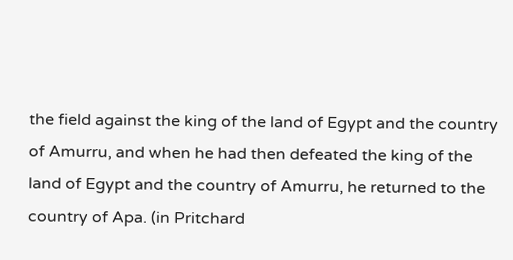the field against the king of the land of Egypt and the country of Amurru, and when he had then defeated the king of the land of Egypt and the country of Amurru, he returned to the country of Apa. (in Pritchard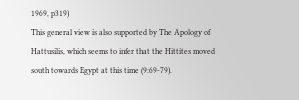1969, p319)
This general view is also supported by The Apology of Hattusilis, which seems to infer that the Hittites moved south towards Egypt at this time (9:69-79).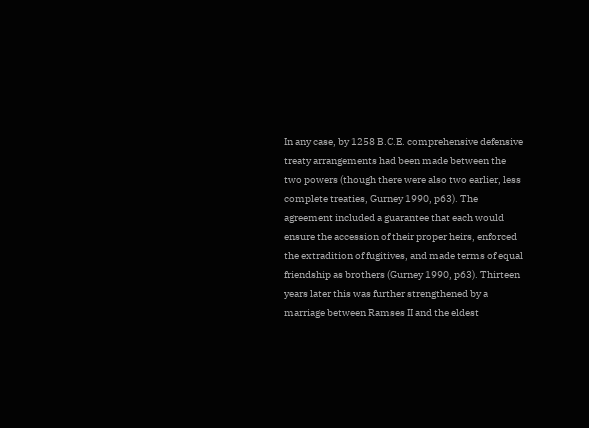In any case, by 1258 B.C.E. comprehensive defensive treaty arrangements had been made between the two powers (though there were also two earlier, less complete treaties, Gurney 1990, p63). The agreement included a guarantee that each would ensure the accession of their proper heirs, enforced the extradition of fugitives, and made terms of equal friendship as brothers (Gurney 1990, p63). Thirteen years later this was further strengthened by a marriage between Ramses II and the eldest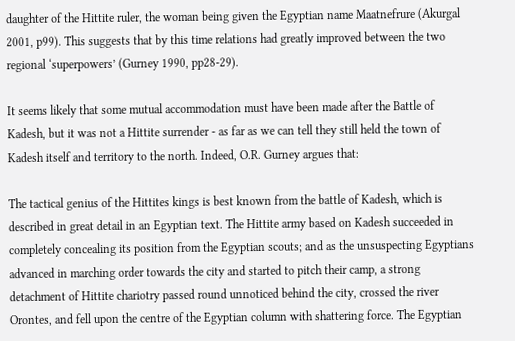daughter of the Hittite ruler, the woman being given the Egyptian name Maatnefrure (Akurgal 2001, p99). This suggests that by this time relations had greatly improved between the two regional ‘superpowers’ (Gurney 1990, pp28-29).

It seems likely that some mutual accommodation must have been made after the Battle of Kadesh, but it was not a Hittite surrender - as far as we can tell they still held the town of Kadesh itself and territory to the north. Indeed, O.R. Gurney argues that:

The tactical genius of the Hittites kings is best known from the battle of Kadesh, which is described in great detail in an Egyptian text. The Hittite army based on Kadesh succeeded in completely concealing its position from the Egyptian scouts; and as the unsuspecting Egyptians advanced in marching order towards the city and started to pitch their camp, a strong detachment of Hittite chariotry passed round unnoticed behind the city, crossed the river Orontes, and fell upon the centre of the Egyptian column with shattering force. The Egyptian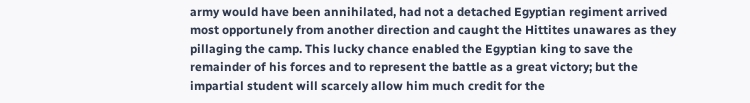army would have been annihilated, had not a detached Egyptian regiment arrived most opportunely from another direction and caught the Hittites unawares as they pillaging the camp. This lucky chance enabled the Egyptian king to save the remainder of his forces and to represent the battle as a great victory; but the impartial student will scarcely allow him much credit for the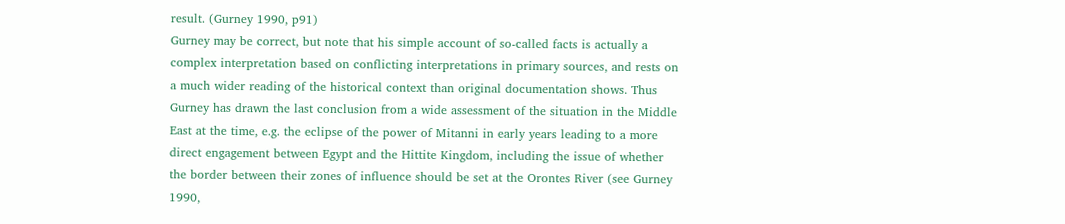result. (Gurney 1990, p91)
Gurney may be correct, but note that his simple account of so-called facts is actually a complex interpretation based on conflicting interpretations in primary sources, and rests on a much wider reading of the historical context than original documentation shows. Thus Gurney has drawn the last conclusion from a wide assessment of the situation in the Middle East at the time, e.g. the eclipse of the power of Mitanni in early years leading to a more direct engagement between Egypt and the Hittite Kingdom, including the issue of whether the border between their zones of influence should be set at the Orontes River (see Gurney 1990,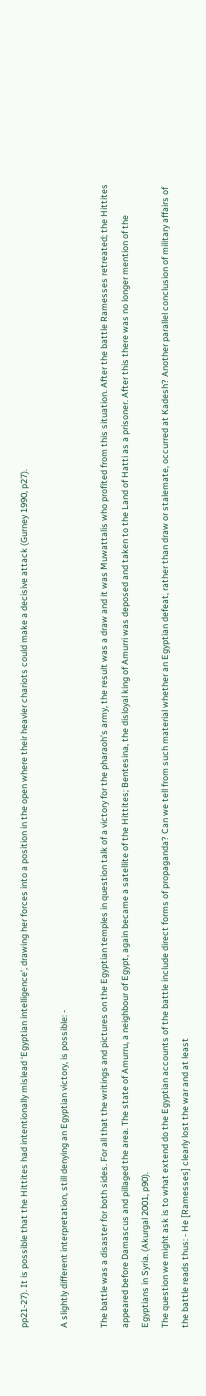pp21-27). It is possible that the Hittites had intentionally mislead ‘Egyptian intelligence’, drawing her forces into a position in the open where their heavier chariots could make a decisive attack (Gurney 1990, p27).

A slightly different interpretation, still denying an Egyptian victory, is possible: -

The battle was a disaster for both sides. For all that the writings and pictures on the Egyptian temples in question talk of a victory for the pharaoh’s army, the result was a draw and it was Muwattalis who profited from this situation. After the battle Ramesses retreated; the Hittites appeared before Damascus and pillaged the area. The state of Amurru, a neighbour of Egypt, again became a satellite of the Hittites; Bentesina, the disloyal king of Amurri was deposed and taken to the Land of Hatti as a prisoner. After this there was no longer mention of the Egyptians in Syria. (Akurgal 2001, p90).
The question we might ask is to what extend do the Egyptian accounts of the battle include direct forms of propaganda? Can we tell from such material whether an Egyptian defeat, rather than draw or stalemate, occurred at Kadesh? Another parallel conclusion of military affairs of the battle reads thus: - He [Ramesses] clearly lost the war and at least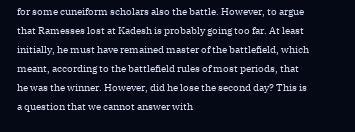for some cuneiform scholars also the battle. However, to argue that Ramesses lost at Kadesh is probably going too far. At least initially, he must have remained master of the battlefield, which meant, according to the battlefield rules of most periods, that he was the winner. However, did he lose the second day? This is a question that we cannot answer with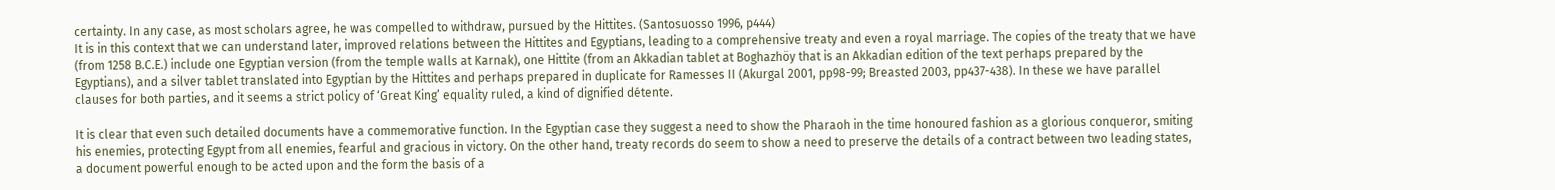certainty. In any case, as most scholars agree, he was compelled to withdraw, pursued by the Hittites. (Santosuosso 1996, p444)
It is in this context that we can understand later, improved relations between the Hittites and Egyptians, leading to a comprehensive treaty and even a royal marriage. The copies of the treaty that we have (from 1258 B.C.E.) include one Egyptian version (from the temple walls at Karnak), one Hittite (from an Akkadian tablet at Boghazhöy that is an Akkadian edition of the text perhaps prepared by the Egyptians), and a silver tablet translated into Egyptian by the Hittites and perhaps prepared in duplicate for Ramesses II (Akurgal 2001, pp98-99; Breasted 2003, pp437-438). In these we have parallel clauses for both parties, and it seems a strict policy of ‘Great King’ equality ruled, a kind of dignified détente.

It is clear that even such detailed documents have a commemorative function. In the Egyptian case they suggest a need to show the Pharaoh in the time honoured fashion as a glorious conqueror, smiting his enemies, protecting Egypt from all enemies, fearful and gracious in victory. On the other hand, treaty records do seem to show a need to preserve the details of a contract between two leading states, a document powerful enough to be acted upon and the form the basis of a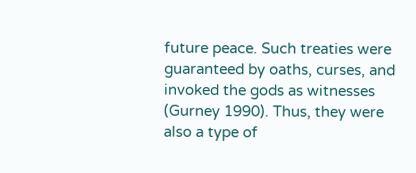future peace. Such treaties were guaranteed by oaths, curses, and invoked the gods as witnesses (Gurney 1990). Thus, they were also a type of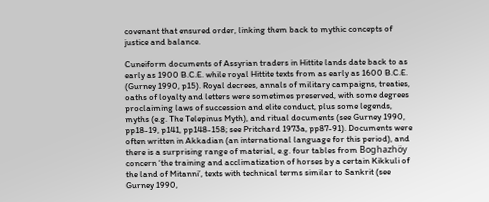covenant that ensured order, linking them back to mythic concepts of justice and balance.

Cuneiform documents of Assyrian traders in Hittite lands date back to as early as 1900 B.C.E. while royal Hittite texts from as early as 1600 B.C.E. (Gurney 1990, p15). Royal decrees, annals of military campaigns, treaties, oaths of loyalty and letters were sometimes preserved, with some degrees proclaiming laws of succession and elite conduct, plus some legends, myths (e.g. The Telepinus Myth), and ritual documents (see Gurney 1990, pp18-19, p141, pp148-158; see Pritchard 1973a, pp87-91). Documents were often written in Akkadian (an international language for this period), and there is a surprising range of material, e.g. four tables from Boghazhöy concern ‘the training and acclimatization of horses by a certain Kikkuli of the land of Mitanni’, texts with technical terms similar to Sankrit (see Gurney 1990,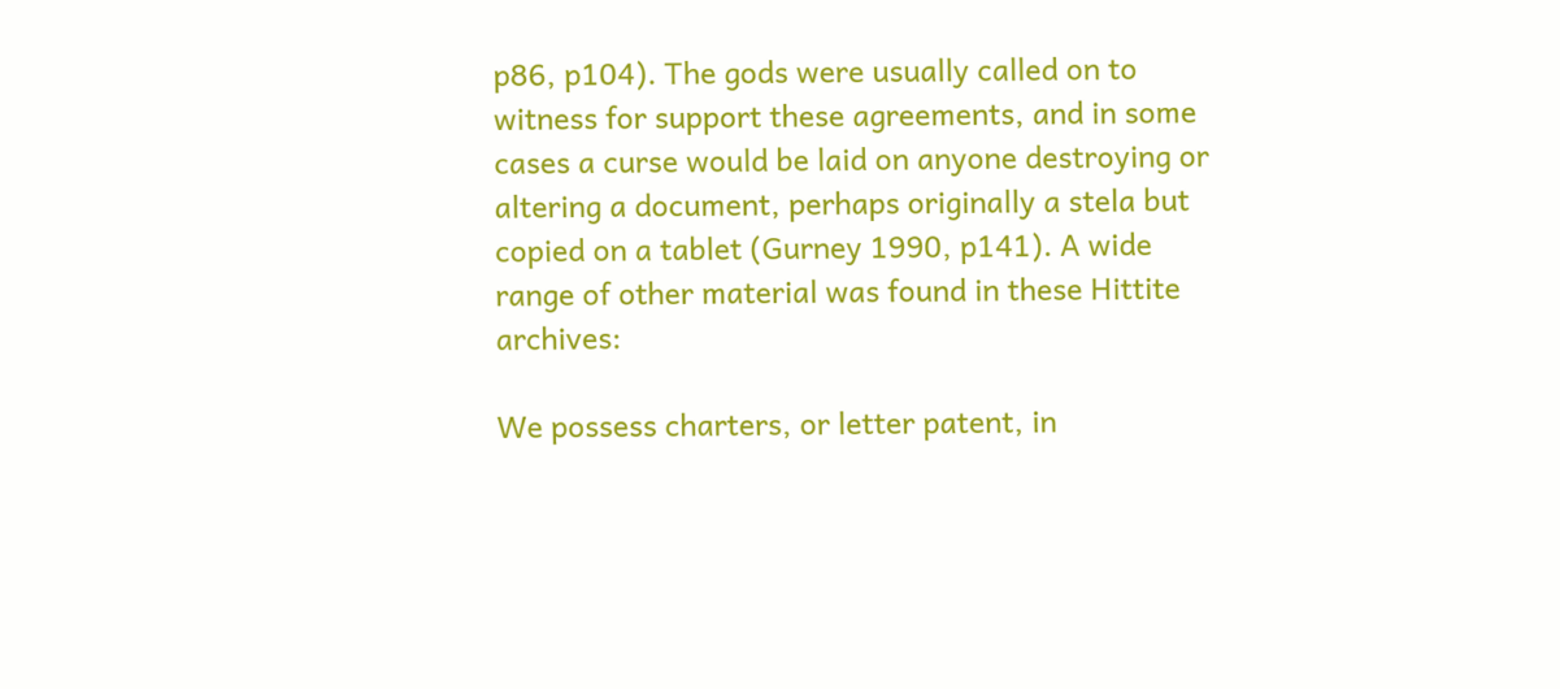p86, p104). The gods were usually called on to witness for support these agreements, and in some cases a curse would be laid on anyone destroying or altering a document, perhaps originally a stela but copied on a tablet (Gurney 1990, p141). A wide range of other material was found in these Hittite archives:

We possess charters, or letter patent, in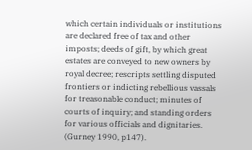which certain individuals or institutions are declared free of tax and other imposts; deeds of gift, by which great estates are conveyed to new owners by royal decree; rescripts settling disputed frontiers or indicting rebellious vassals for treasonable conduct; minutes of courts of inquiry; and standing orders for various officials and dignitaries. (Gurney 1990, p147).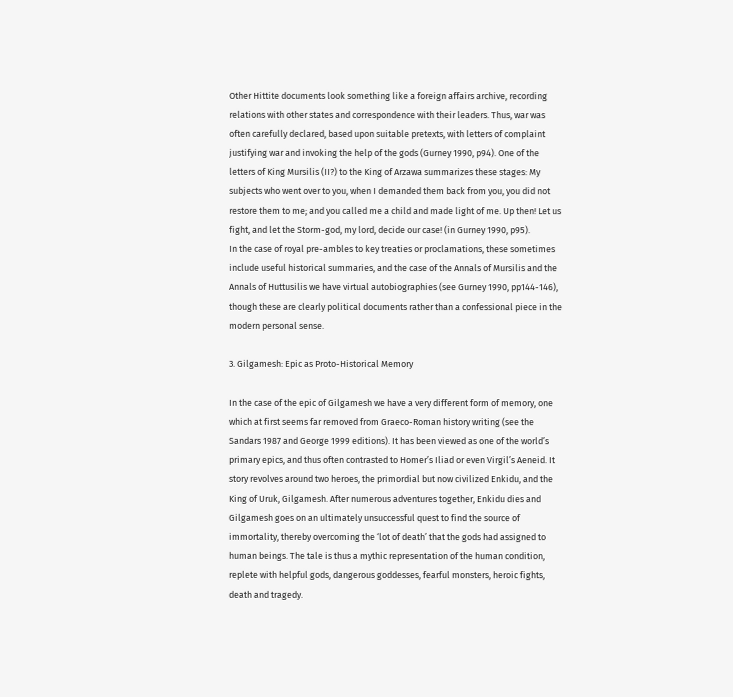Other Hittite documents look something like a foreign affairs archive, recording relations with other states and correspondence with their leaders. Thus, war was often carefully declared, based upon suitable pretexts, with letters of complaint justifying war and invoking the help of the gods (Gurney 1990, p94). One of the letters of King Mursilis (II?) to the King of Arzawa summarizes these stages: My subjects who went over to you, when I demanded them back from you, you did not restore them to me; and you called me a child and made light of me. Up then! Let us fight, and let the Storm-god, my lord, decide our case! (in Gurney 1990, p95).
In the case of royal pre-ambles to key treaties or proclamations, these sometimes include useful historical summaries, and the case of the Annals of Mursilis and the Annals of Huttusilis we have virtual autobiographies (see Gurney 1990, pp144-146), though these are clearly political documents rather than a confessional piece in the modern personal sense.

3. Gilgamesh: Epic as Proto-Historical Memory

In the case of the epic of Gilgamesh we have a very different form of memory, one which at first seems far removed from Graeco-Roman history writing (see the Sandars 1987 and George 1999 editions). It has been viewed as one of the world’s primary epics, and thus often contrasted to Homer’s Iliad or even Virgil’s Aeneid. It story revolves around two heroes, the primordial but now civilized Enkidu, and the King of Uruk, Gilgamesh. After numerous adventures together, Enkidu dies and Gilgamesh goes on an ultimately unsuccessful quest to find the source of immortality, thereby overcoming the ‘lot of death’ that the gods had assigned to human beings. The tale is thus a mythic representation of the human condition, replete with helpful gods, dangerous goddesses, fearful monsters, heroic fights, death and tragedy.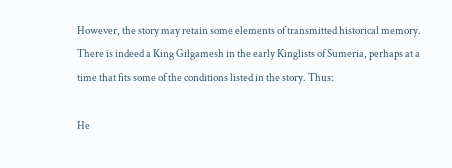However, the story may retain some elements of transmitted historical memory. There is indeed a King Gilgamesh in the early Kinglists of Sumeria, perhaps at a time that fits some of the conditions listed in the story. Thus:

He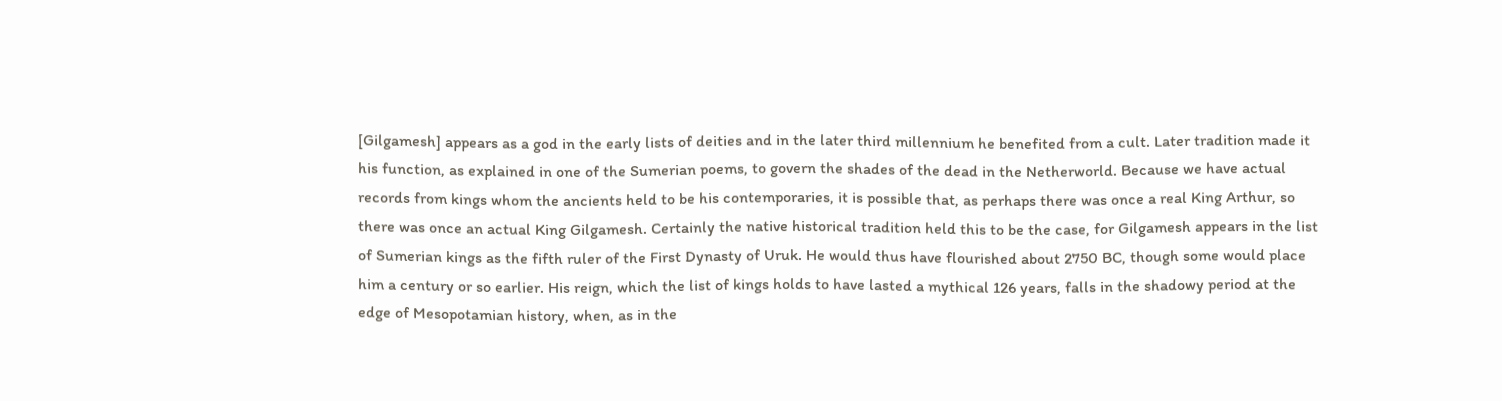[Gilgamesh] appears as a god in the early lists of deities and in the later third millennium he benefited from a cult. Later tradition made it his function, as explained in one of the Sumerian poems, to govern the shades of the dead in the Netherworld. Because we have actual records from kings whom the ancients held to be his contemporaries, it is possible that, as perhaps there was once a real King Arthur, so there was once an actual King Gilgamesh. Certainly the native historical tradition held this to be the case, for Gilgamesh appears in the list of Sumerian kings as the fifth ruler of the First Dynasty of Uruk. He would thus have flourished about 2750 BC, though some would place him a century or so earlier. His reign, which the list of kings holds to have lasted a mythical 126 years, falls in the shadowy period at the edge of Mesopotamian history, when, as in the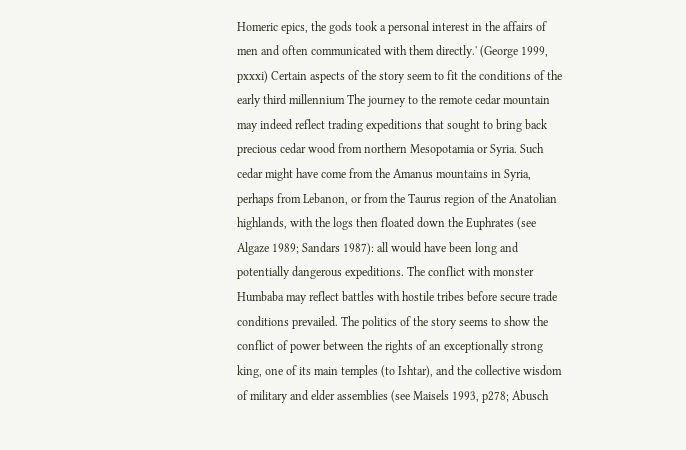Homeric epics, the gods took a personal interest in the affairs of men and often communicated with them directly.' (George 1999, pxxxi) Certain aspects of the story seem to fit the conditions of the early third millennium The journey to the remote cedar mountain may indeed reflect trading expeditions that sought to bring back precious cedar wood from northern Mesopotamia or Syria. Such cedar might have come from the Amanus mountains in Syria, perhaps from Lebanon, or from the Taurus region of the Anatolian highlands, with the logs then floated down the Euphrates (see Algaze 1989; Sandars 1987): all would have been long and potentially dangerous expeditions. The conflict with monster Humbaba may reflect battles with hostile tribes before secure trade conditions prevailed. The politics of the story seems to show the conflict of power between the rights of an exceptionally strong king, one of its main temples (to Ishtar), and the collective wisdom of military and elder assemblies (see Maisels 1993, p278; Abusch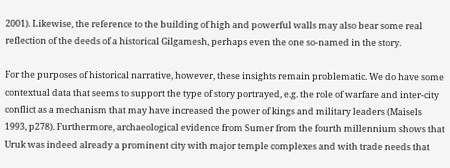2001). Likewise, the reference to the building of high and powerful walls may also bear some real reflection of the deeds of a historical Gilgamesh, perhaps even the one so-named in the story.

For the purposes of historical narrative, however, these insights remain problematic. We do have some contextual data that seems to support the type of story portrayed, e.g. the role of warfare and inter-city conflict as a mechanism that may have increased the power of kings and military leaders (Maisels 1993, p278). Furthermore, archaeological evidence from Sumer from the fourth millennium shows that Uruk was indeed already a prominent city with major temple complexes and with trade needs that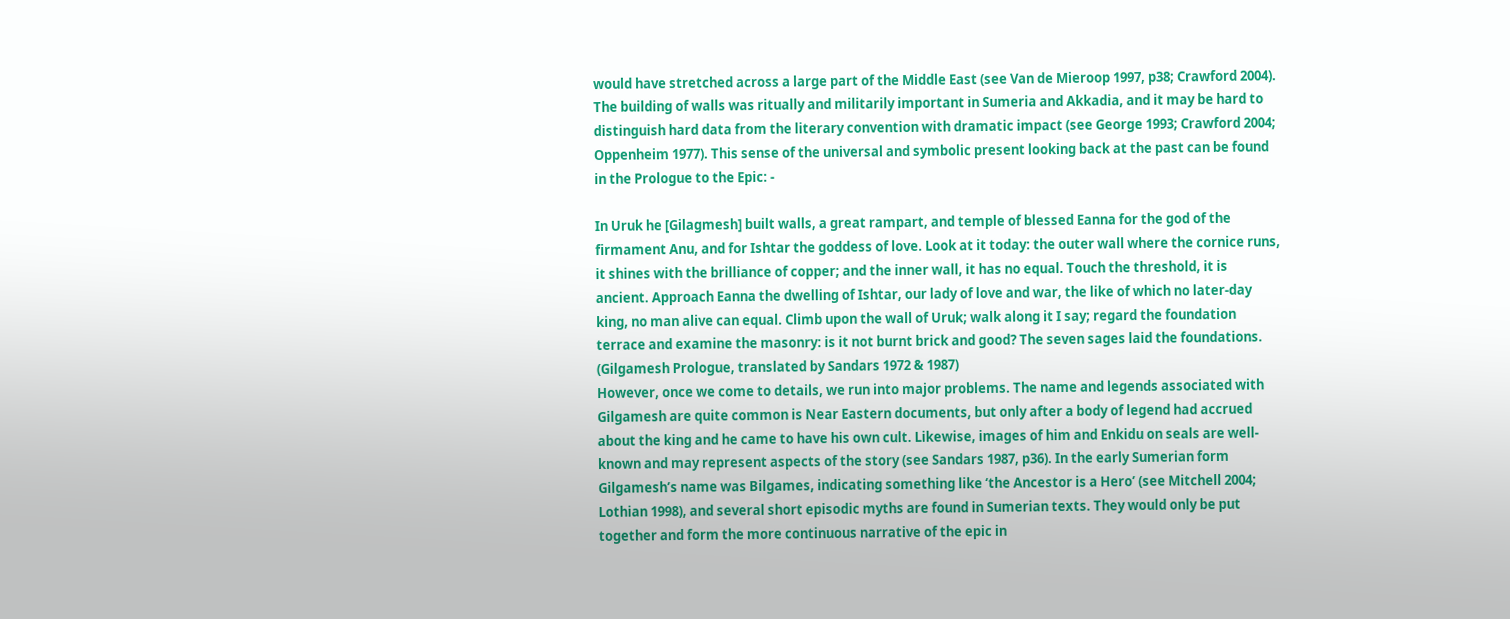would have stretched across a large part of the Middle East (see Van de Mieroop 1997, p38; Crawford 2004). The building of walls was ritually and militarily important in Sumeria and Akkadia, and it may be hard to distinguish hard data from the literary convention with dramatic impact (see George 1993; Crawford 2004; Oppenheim 1977). This sense of the universal and symbolic present looking back at the past can be found in the Prologue to the Epic: -

In Uruk he [Gilagmesh] built walls, a great rampart, and temple of blessed Eanna for the god of the firmament Anu, and for Ishtar the goddess of love. Look at it today: the outer wall where the cornice runs, it shines with the brilliance of copper; and the inner wall, it has no equal. Touch the threshold, it is ancient. Approach Eanna the dwelling of Ishtar, our lady of love and war, the like of which no later-day king, no man alive can equal. Climb upon the wall of Uruk; walk along it I say; regard the foundation terrace and examine the masonry: is it not burnt brick and good? The seven sages laid the foundations. (Gilgamesh Prologue, translated by Sandars 1972 & 1987)
However, once we come to details, we run into major problems. The name and legends associated with Gilgamesh are quite common is Near Eastern documents, but only after a body of legend had accrued about the king and he came to have his own cult. Likewise, images of him and Enkidu on seals are well-known and may represent aspects of the story (see Sandars 1987, p36). In the early Sumerian form Gilgamesh’s name was Bilgames, indicating something like ‘the Ancestor is a Hero’ (see Mitchell 2004; Lothian 1998), and several short episodic myths are found in Sumerian texts. They would only be put together and form the more continuous narrative of the epic in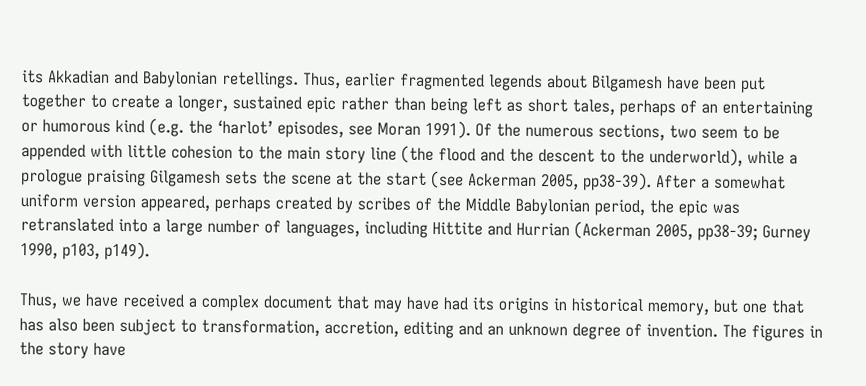its Akkadian and Babylonian retellings. Thus, earlier fragmented legends about Bilgamesh have been put together to create a longer, sustained epic rather than being left as short tales, perhaps of an entertaining or humorous kind (e.g. the ‘harlot’ episodes, see Moran 1991). Of the numerous sections, two seem to be appended with little cohesion to the main story line (the flood and the descent to the underworld), while a prologue praising Gilgamesh sets the scene at the start (see Ackerman 2005, pp38-39). After a somewhat uniform version appeared, perhaps created by scribes of the Middle Babylonian period, the epic was retranslated into a large number of languages, including Hittite and Hurrian (Ackerman 2005, pp38-39; Gurney 1990, p103, p149).

Thus, we have received a complex document that may have had its origins in historical memory, but one that has also been subject to transformation, accretion, editing and an unknown degree of invention. The figures in the story have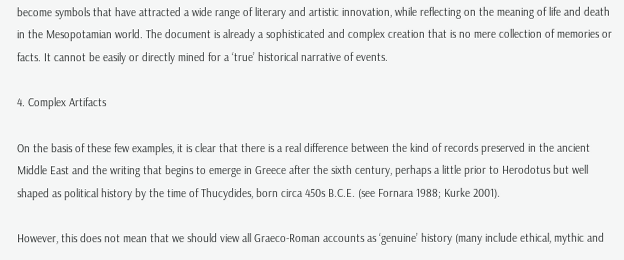become symbols that have attracted a wide range of literary and artistic innovation, while reflecting on the meaning of life and death in the Mesopotamian world. The document is already a sophisticated and complex creation that is no mere collection of memories or facts. It cannot be easily or directly mined for a ‘true’ historical narrative of events.

4. Complex Artifacts

On the basis of these few examples, it is clear that there is a real difference between the kind of records preserved in the ancient Middle East and the writing that begins to emerge in Greece after the sixth century, perhaps a little prior to Herodotus but well shaped as political history by the time of Thucydides, born circa 450s B.C.E. (see Fornara 1988; Kurke 2001).

However, this does not mean that we should view all Graeco-Roman accounts as ‘genuine’ history (many include ethical, mythic and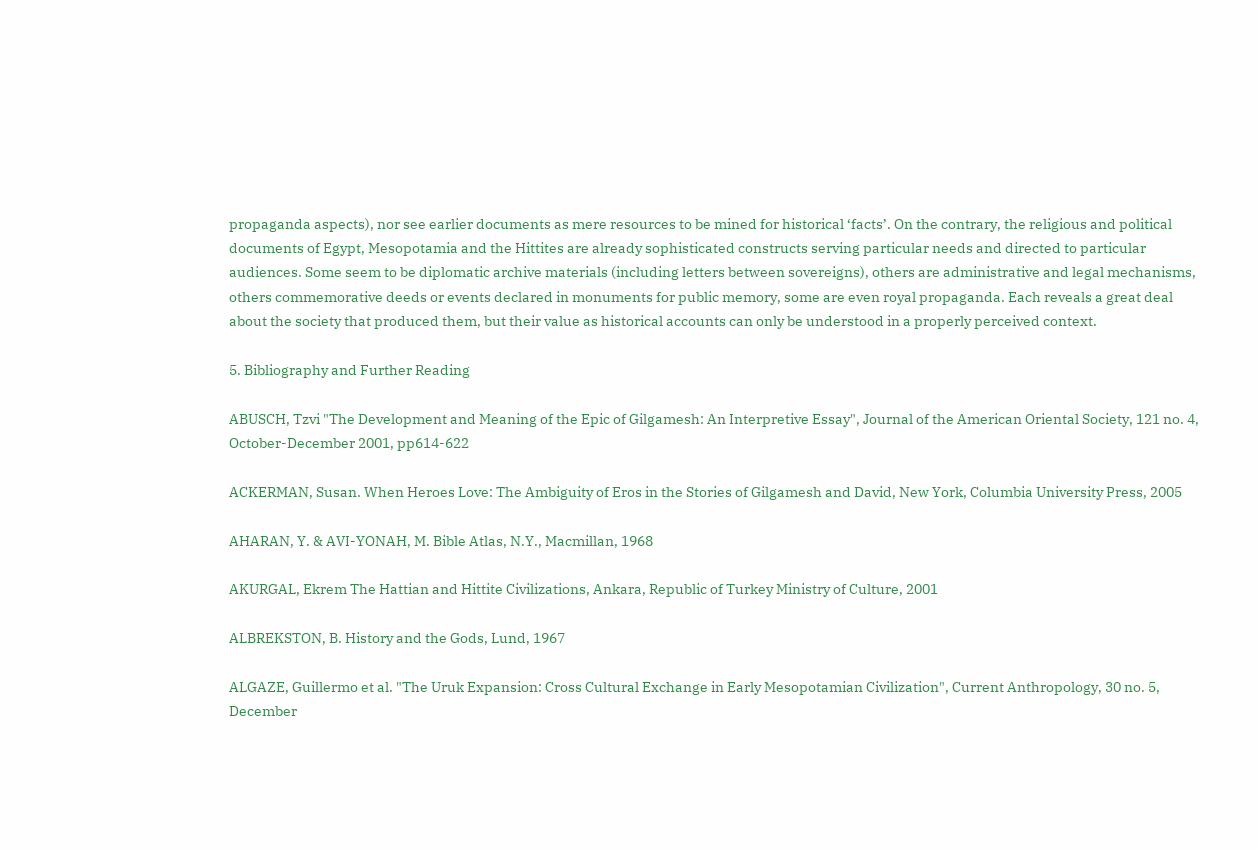propaganda aspects), nor see earlier documents as mere resources to be mined for historical ‘facts’. On the contrary, the religious and political documents of Egypt, Mesopotamia and the Hittites are already sophisticated constructs serving particular needs and directed to particular audiences. Some seem to be diplomatic archive materials (including letters between sovereigns), others are administrative and legal mechanisms, others commemorative deeds or events declared in monuments for public memory, some are even royal propaganda. Each reveals a great deal about the society that produced them, but their value as historical accounts can only be understood in a properly perceived context.

5. Bibliography and Further Reading

ABUSCH, Tzvi "The Development and Meaning of the Epic of Gilgamesh: An Interpretive Essay", Journal of the American Oriental Society, 121 no. 4, October-December 2001, pp614-622

ACKERMAN, Susan. When Heroes Love: The Ambiguity of Eros in the Stories of Gilgamesh and David, New York, Columbia University Press, 2005

AHARAN, Y. & AVI-YONAH, M. Bible Atlas, N.Y., Macmillan, 1968

AKURGAL, Ekrem The Hattian and Hittite Civilizations, Ankara, Republic of Turkey Ministry of Culture, 2001

ALBREKSTON, B. History and the Gods, Lund, 1967

ALGAZE, Guillermo et al. "The Uruk Expansion: Cross Cultural Exchange in Early Mesopotamian Civilization", Current Anthropology, 30 no. 5, December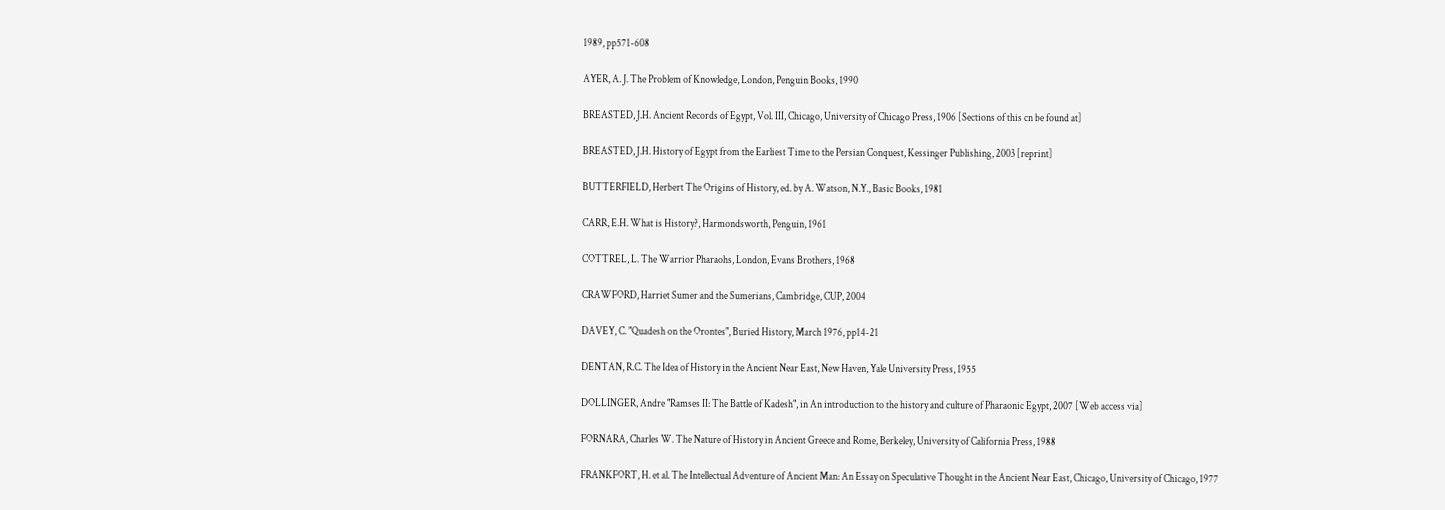1989, pp571-608

AYER, A. J. The Problem of Knowledge, London, Penguin Books, 1990

BREASTED, J.H. Ancient Records of Egypt, Vol. III, Chicago, University of Chicago Press, 1906 [Sections of this cn be found at]

BREASTED, J.H. History of Egypt from the Earliest Time to the Persian Conquest, Kessinger Publishing, 2003 [reprint]

BUTTERFIELD, Herbert The Origins of History, ed. by A. Watson, N.Y., Basic Books, 1981

CARR, E.H. What is History?, Harmondsworth, Penguin, 1961

COTTREL, L. The Warrior Pharaohs, London, Evans Brothers, 1968

CRAWFORD, Harriet Sumer and the Sumerians, Cambridge, CUP, 2004

DAVEY, C. "Quadesh on the Orontes", Buried History, March 1976, pp14-21

DENTAN, R.C. The Idea of History in the Ancient Near East, New Haven, Yale University Press, 1955

DOLLINGER, Andre "Ramses II: The Battle of Kadesh", in An introduction to the history and culture of Pharaonic Egypt, 2007 [Web access via]

FORNARA, Charles W. The Nature of History in Ancient Greece and Rome, Berkeley, University of California Press, 1988

FRANKFORT, H. et al. The Intellectual Adventure of Ancient Man: An Essay on Speculative Thought in the Ancient Near East, Chicago, University of Chicago, 1977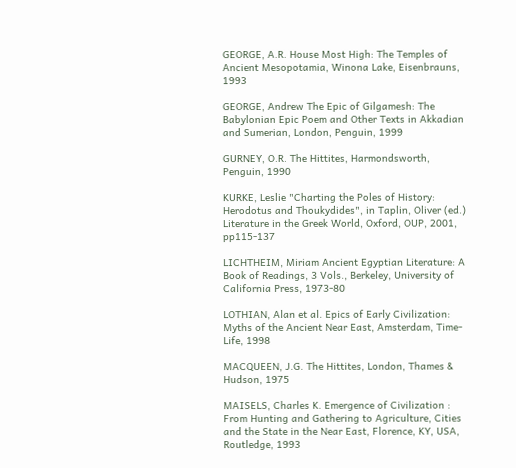GEORGE, A.R. House Most High: The Temples of Ancient Mesopotamia, Winona Lake, Eisenbrauns, 1993

GEORGE, Andrew The Epic of Gilgamesh: The Babylonian Epic Poem and Other Texts in Akkadian and Sumerian, London, Penguin, 1999

GURNEY, O.R. The Hittites, Harmondsworth, Penguin, 1990

KURKE, Leslie "Charting the Poles of History: Herodotus and Thoukydides", in Taplin, Oliver (ed.) Literature in the Greek World, Oxford, OUP, 2001, pp115-137

LICHTHEIM, Miriam Ancient Egyptian Literature: A Book of Readings, 3 Vols., Berkeley, University of California Press, 1973-80

LOTHIAN, Alan et al. Epics of Early Civilization: Myths of the Ancient Near East, Amsterdam, Time-Life, 1998

MACQUEEN, J.G. The Hittites, London, Thames & Hudson, 1975

MAISELS, Charles K. Emergence of Civilization : From Hunting and Gathering to Agriculture, Cities and the State in the Near East, Florence, KY, USA, Routledge, 1993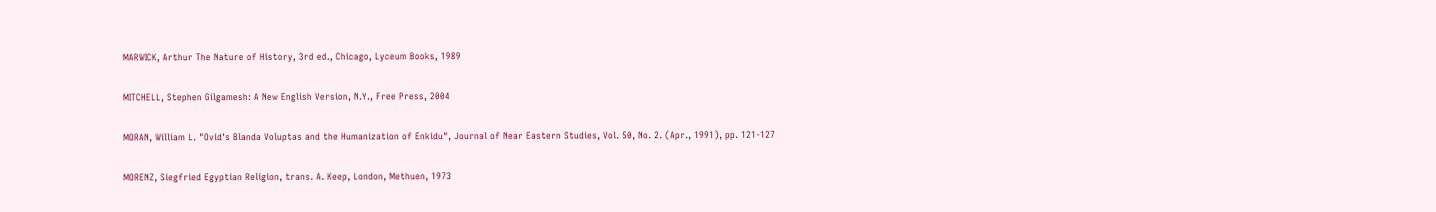MARWICK, Arthur The Nature of History, 3rd ed., Chicago, Lyceum Books, 1989

MITCHELL, Stephen Gilgamesh: A New English Version, N.Y., Free Press, 2004

MORAN, William L. "Ovid's Blanda Voluptas and the Humanization of Enkidu", Journal of Near Eastern Studies, Vol. 50, No. 2. (Apr., 1991), pp. 121-127

MORENZ, Siegfried Egyptian Religion, trans. A. Keep, London, Methuen, 1973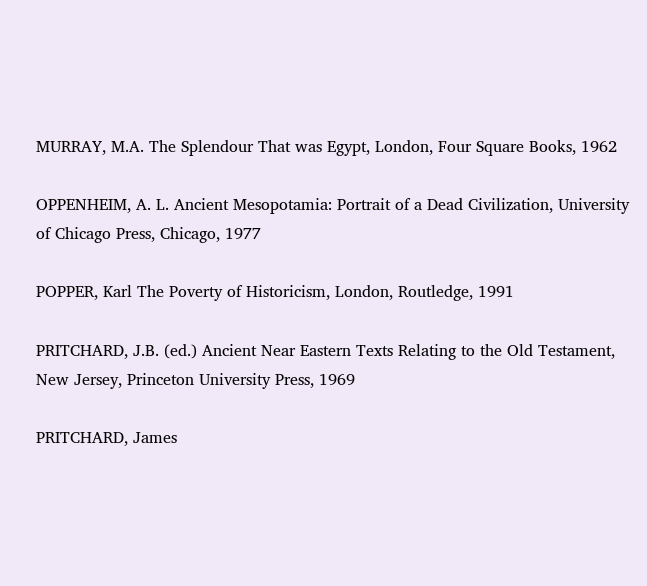MURRAY, M.A. The Splendour That was Egypt, London, Four Square Books, 1962

OPPENHEIM, A. L. Ancient Mesopotamia: Portrait of a Dead Civilization, University of Chicago Press, Chicago, 1977

POPPER, Karl The Poverty of Historicism, London, Routledge, 1991

PRITCHARD, J.B. (ed.) Ancient Near Eastern Texts Relating to the Old Testament, New Jersey, Princeton University Press, 1969

PRITCHARD, James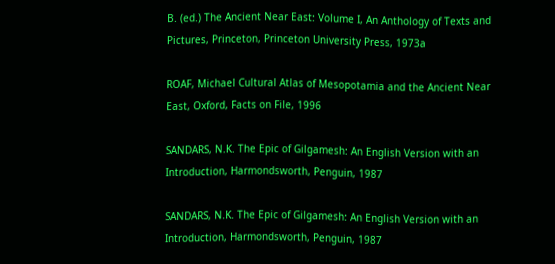B. (ed.) The Ancient Near East: Volume I, An Anthology of Texts and Pictures, Princeton, Princeton University Press, 1973a

ROAF, Michael Cultural Atlas of Mesopotamia and the Ancient Near East, Oxford, Facts on File, 1996

SANDARS, N.K. The Epic of Gilgamesh: An English Version with an Introduction, Harmondsworth, Penguin, 1987

SANDARS, N.K. The Epic of Gilgamesh: An English Version with an Introduction, Harmondsworth, Penguin, 1987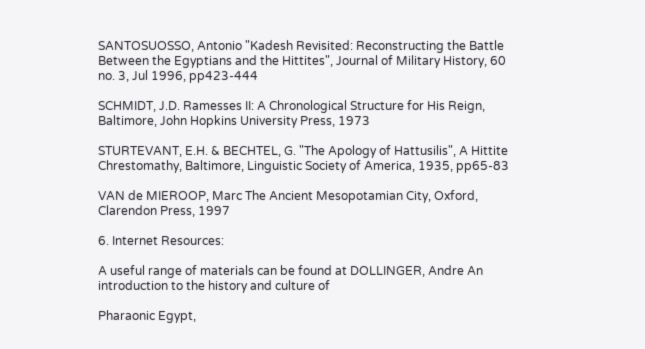SANTOSUOSSO, Antonio "Kadesh Revisited: Reconstructing the Battle Between the Egyptians and the Hittites", Journal of Military History, 60 no. 3, Jul 1996, pp423-444

SCHMIDT, J.D. Ramesses II: A Chronological Structure for His Reign, Baltimore, John Hopkins University Press, 1973

STURTEVANT, E.H. & BECHTEL, G. "The Apology of Hattusilis", A Hittite Chrestomathy, Baltimore, Linguistic Society of America, 1935, pp65-83

VAN de MIEROOP, Marc The Ancient Mesopotamian City, Oxford, Clarendon Press, 1997

6. Internet Resources:

A useful range of materials can be found at DOLLINGER, Andre An introduction to the history and culture of

Pharaonic Egypt,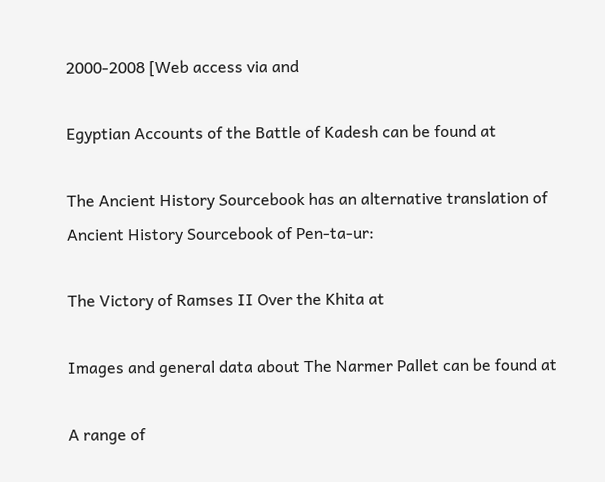2000-2008 [Web access via and

Egyptian Accounts of the Battle of Kadesh can be found at

The Ancient History Sourcebook has an alternative translation of Ancient History Sourcebook of Pen-ta-ur:

The Victory of Ramses II Over the Khita at

Images and general data about The Narmer Pallet can be found at

A range of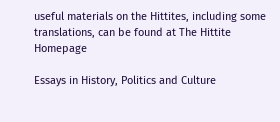useful materials on the Hittites, including some translations, can be found at The Hittite Homepage

Essays in History, Politics and Culture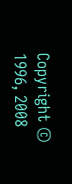Copyright © 1996, 2008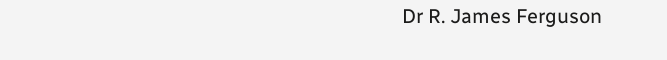Dr R. James Ferguson